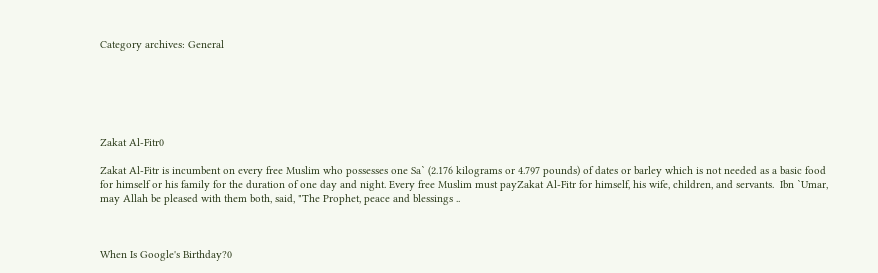Category archives: General






Zakat Al-Fitr0

Zakat Al-Fitr is incumbent on every free Muslim who possesses one Sa` (2.176 kilograms or 4.797 pounds) of dates or barley which is not needed as a basic food for himself or his family for the duration of one day and night. Every free Muslim must payZakat Al-Fitr for himself, his wife, children, and servants.  Ibn `Umar, may Allah be pleased with them both, said, "The Prophet, peace and blessings ..



When Is Google's Birthday?0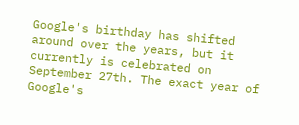Google's birthday has shifted around over the years, but it currently is celebrated on September 27th. The exact year of Google's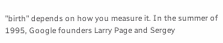"birth" depends on how you measure it. In the summer of 1995, Google founders Larry Page and Sergey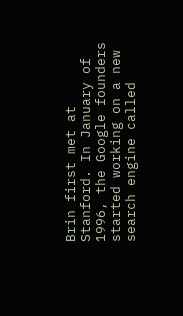Brin first met at Stanford. In January of 1996, the Google founders started working on a new search engine called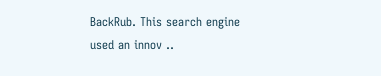BackRub. This search engine used an innov ..